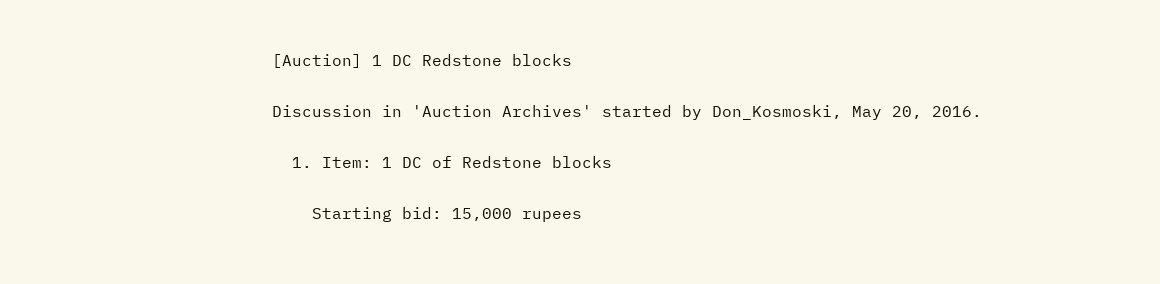[Auction] 1 DC Redstone blocks

Discussion in 'Auction Archives' started by Don_Kosmoski, May 20, 2016.

  1. Item: 1 DC of Redstone blocks

    Starting bid: 15,000 rupees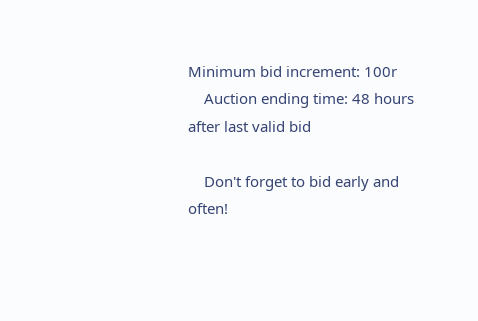Minimum bid increment: 100r
    Auction ending time: 48 hours after last valid bid

    Don't forget to bid early and often!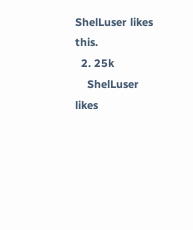ShelLuser likes this.
  2. 25k
    ShelLuser likes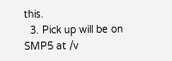this.
  3. Pick up will be on SMP5 at /v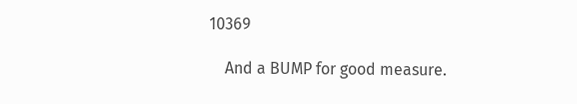10369

    And a BUMP for good measure.